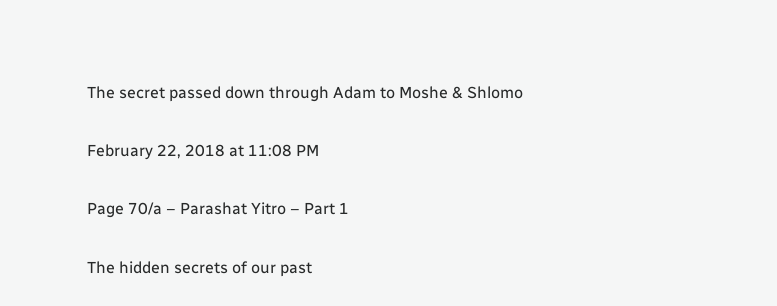The secret passed down through Adam to Moshe & Shlomo

February 22, 2018 at 11:08 PM

Page 70/a – Parashat Yitro – Part 1

The hidden secrets of our past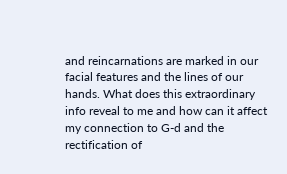and reincarnations are marked in our facial features and the lines of our hands. What does this extraordinary info reveal to me and how can it affect my connection to G-d and the rectification of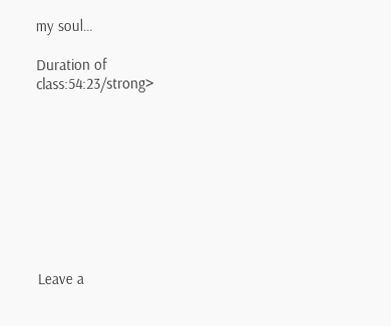my soul…

Duration of class:54:23/strong>









Leave a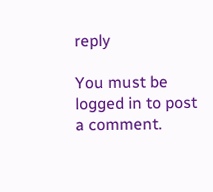reply

You must be logged in to post a comment.